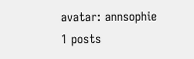avatar: annsophie
1 posts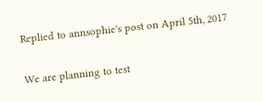Replied to annsophie's post on April 5th, 2017

We are planning to test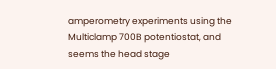amperometry experiments using the Multiclamp 700B potentiostat, and seems the head stage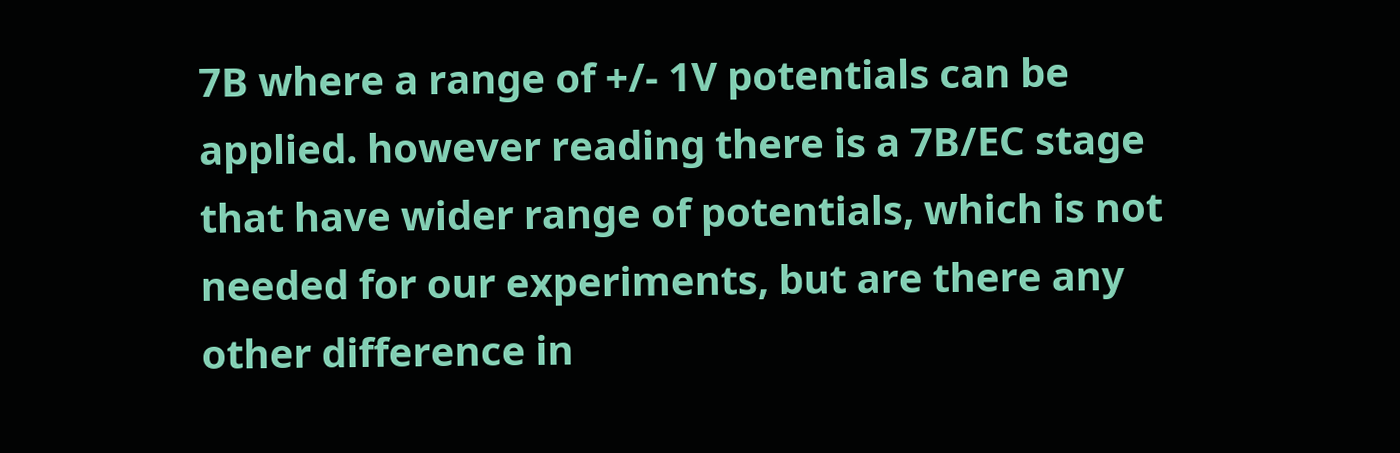7B where a range of +/- 1V potentials can be applied. however reading there is a 7B/EC stage that have wider range of potentials, which is not needed for our experiments, but are there any other difference in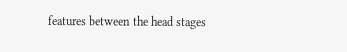features between the head stages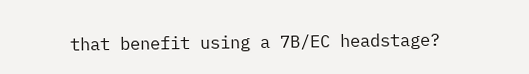that benefit using a 7B/EC headstage?